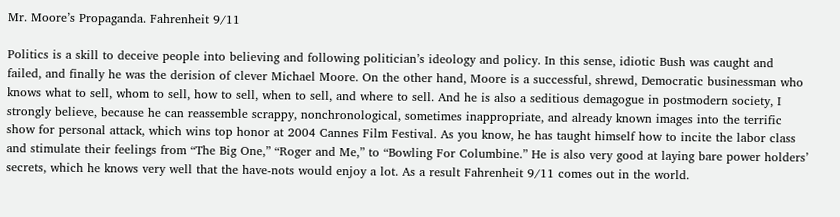Mr. Moore’s Propaganda. Fahrenheit 9/11

Politics is a skill to deceive people into believing and following politician’s ideology and policy. In this sense, idiotic Bush was caught and failed, and finally he was the derision of clever Michael Moore. On the other hand, Moore is a successful, shrewd, Democratic businessman who knows what to sell, whom to sell, how to sell, when to sell, and where to sell. And he is also a seditious demagogue in postmodern society, I strongly believe, because he can reassemble scrappy, nonchronological, sometimes inappropriate, and already known images into the terrific show for personal attack, which wins top honor at 2004 Cannes Film Festival. As you know, he has taught himself how to incite the labor class and stimulate their feelings from “The Big One,” “Roger and Me,” to “Bowling For Columbine.” He is also very good at laying bare power holders’ secrets, which he knows very well that the have-nots would enjoy a lot. As a result Fahrenheit 9/11 comes out in the world.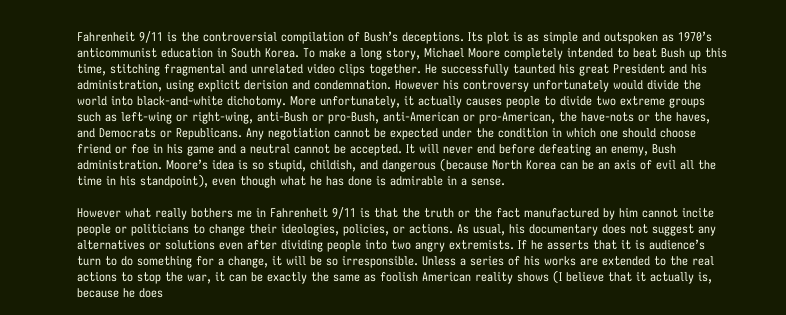Fahrenheit 9/11 is the controversial compilation of Bush’s deceptions. Its plot is as simple and outspoken as 1970’s anticommunist education in South Korea. To make a long story, Michael Moore completely intended to beat Bush up this time, stitching fragmental and unrelated video clips together. He successfully taunted his great President and his administration, using explicit derision and condemnation. However his controversy unfortunately would divide the world into black-and-white dichotomy. More unfortunately, it actually causes people to divide two extreme groups such as left-wing or right-wing, anti-Bush or pro-Bush, anti-American or pro-American, the have-nots or the haves, and Democrats or Republicans. Any negotiation cannot be expected under the condition in which one should choose friend or foe in his game and a neutral cannot be accepted. It will never end before defeating an enemy, Bush administration. Moore’s idea is so stupid, childish, and dangerous (because North Korea can be an axis of evil all the time in his standpoint), even though what he has done is admirable in a sense.

However what really bothers me in Fahrenheit 9/11 is that the truth or the fact manufactured by him cannot incite people or politicians to change their ideologies, policies, or actions. As usual, his documentary does not suggest any alternatives or solutions even after dividing people into two angry extremists. If he asserts that it is audience’s turn to do something for a change, it will be so irresponsible. Unless a series of his works are extended to the real actions to stop the war, it can be exactly the same as foolish American reality shows (I believe that it actually is, because he does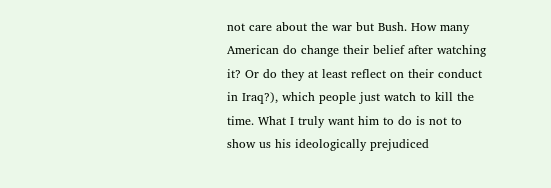not care about the war but Bush. How many American do change their belief after watching it? Or do they at least reflect on their conduct in Iraq?), which people just watch to kill the time. What I truly want him to do is not to show us his ideologically prejudiced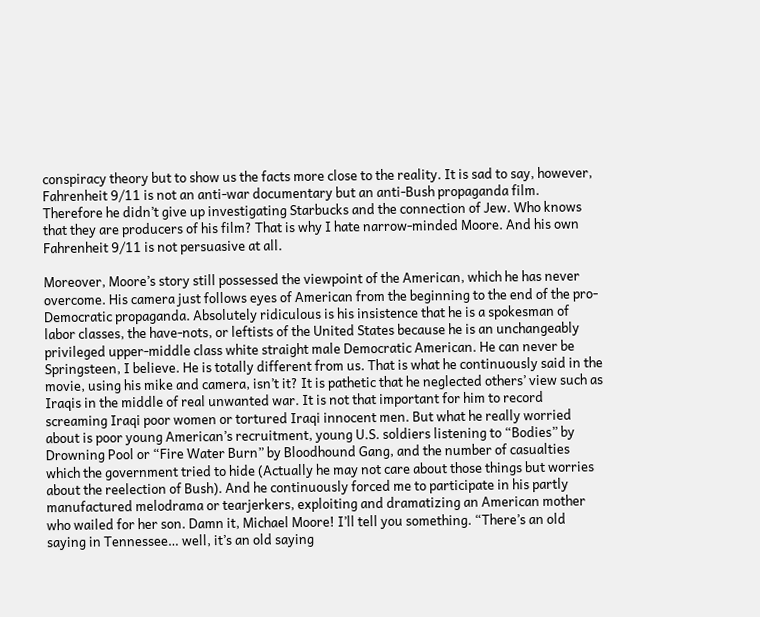conspiracy theory but to show us the facts more close to the reality. It is sad to say, however, Fahrenheit 9/11 is not an anti-war documentary but an anti-Bush propaganda film. Therefore he didn’t give up investigating Starbucks and the connection of Jew. Who knows that they are producers of his film? That is why I hate narrow-minded Moore. And his own Fahrenheit 9/11 is not persuasive at all.

Moreover, Moore’s story still possessed the viewpoint of the American, which he has never overcome. His camera just follows eyes of American from the beginning to the end of the pro-Democratic propaganda. Absolutely ridiculous is his insistence that he is a spokesman of labor classes, the have-nots, or leftists of the United States because he is an unchangeably privileged upper-middle class white straight male Democratic American. He can never be Springsteen, I believe. He is totally different from us. That is what he continuously said in the movie, using his mike and camera, isn’t it? It is pathetic that he neglected others’ view such as Iraqis in the middle of real unwanted war. It is not that important for him to record screaming Iraqi poor women or tortured Iraqi innocent men. But what he really worried about is poor young American’s recruitment, young U.S. soldiers listening to “Bodies” by Drowning Pool or “Fire Water Burn” by Bloodhound Gang, and the number of casualties which the government tried to hide (Actually he may not care about those things but worries about the reelection of Bush). And he continuously forced me to participate in his partly manufactured melodrama or tearjerkers, exploiting and dramatizing an American mother who wailed for her son. Damn it, Michael Moore! I’ll tell you something. “There’s an old saying in Tennessee… well, it’s an old saying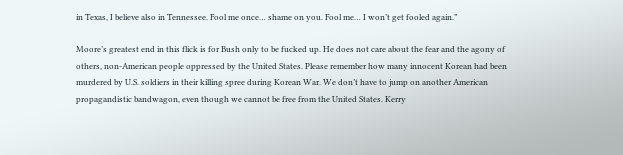in Texas, I believe also in Tennessee. Fool me once… shame on you. Fool me… I won’t get fooled again.”

Moore’s greatest end in this flick is for Bush only to be fucked up. He does not care about the fear and the agony of others, non-American people oppressed by the United States. Please remember how many innocent Korean had been murdered by U.S. soldiers in their killing spree during Korean War. We don’t have to jump on another American propagandistic bandwagon, even though we cannot be free from the United States. Kerry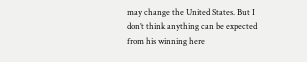may change the United States. But I don’t think anything can be expected from his winning here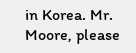in Korea. Mr. Moore, please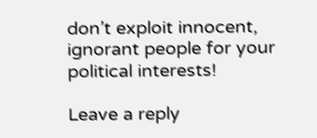don’t exploit innocent, ignorant people for your political interests!

Leave a reply